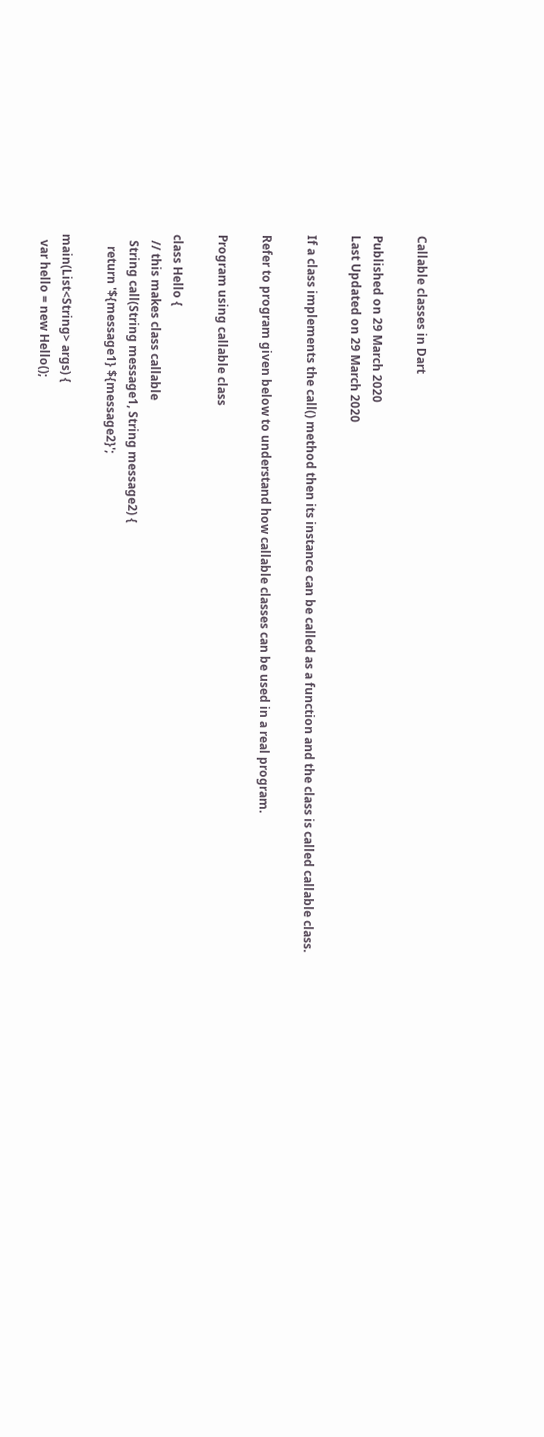Callable classes in Dart

Published on 29 March 2020
Last Updated on 29 March 2020

If a class implements the call() method then its instance can be called as a function and the class is called callable class.

Refer to program given below to understand how callable classes can be used in a real program.

Program using callable class

class Hello {
  // this makes class callable
  String call(String message1, String message2) {
    return '${message1} ${message2}';

main(List<String> args) {
  var hello = new Hello();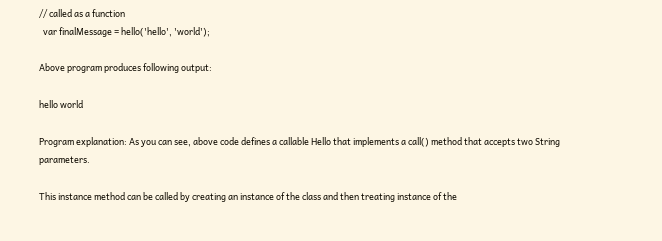// called as a function
  var finalMessage = hello('hello', 'world');

Above program produces following output:

hello world

Program explanation: As you can see, above code defines a callable Hello that implements a call() method that accepts two String parameters.

This instance method can be called by creating an instance of the class and then treating instance of the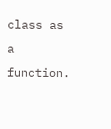class as a function.